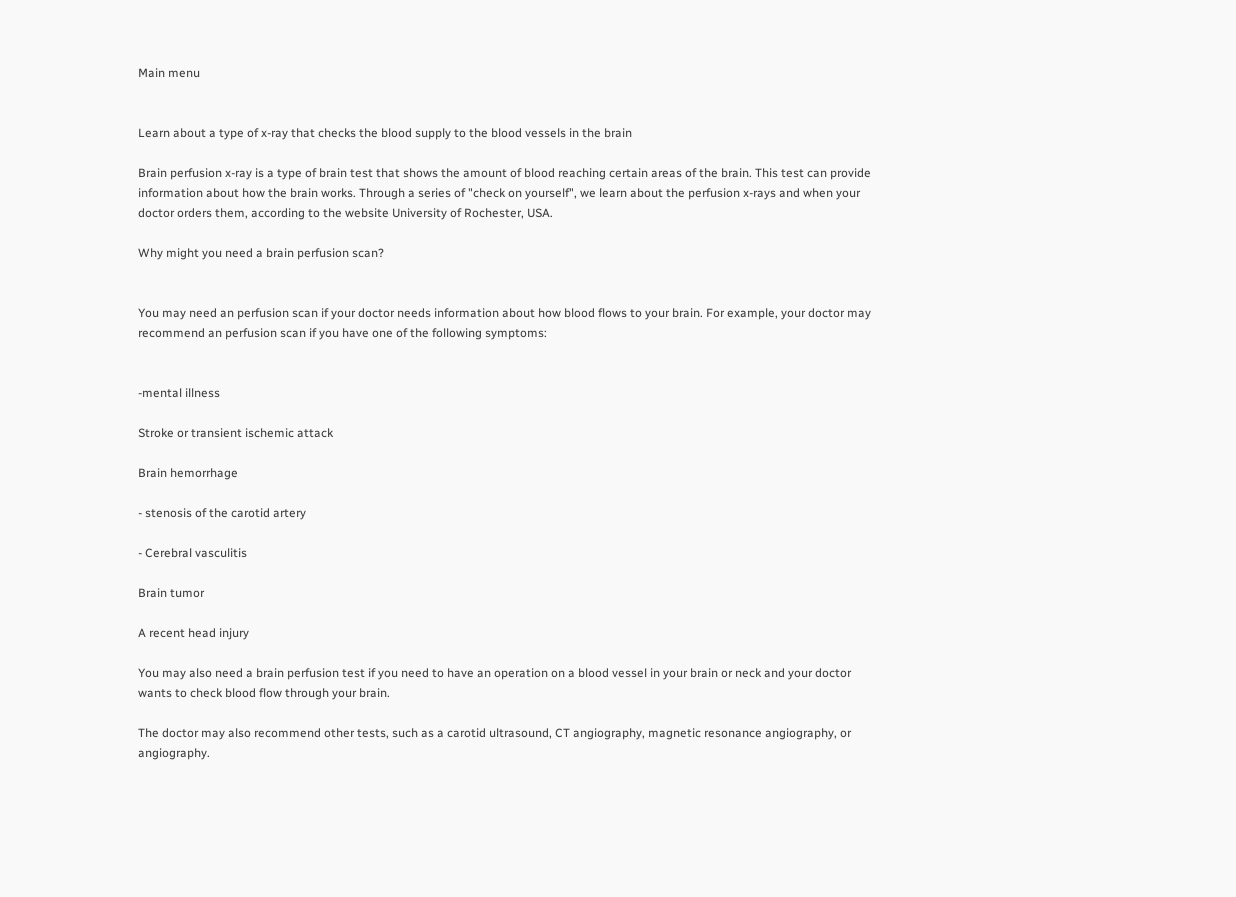Main menu


Learn about a type of x-ray that checks the blood supply to the blood vessels in the brain

Brain perfusion x-ray is a type of brain test that shows the amount of blood reaching certain areas of the brain. This test can provide information about how the brain works. Through a series of "check on yourself", we learn about the perfusion x-rays and when your doctor orders them, according to the website University of Rochester, USA.

Why might you need a brain perfusion scan?


You may need an perfusion scan if your doctor needs information about how blood flows to your brain. For example, your doctor may recommend an perfusion scan if you have one of the following symptoms:


-mental illness

Stroke or transient ischemic attack

Brain hemorrhage

- stenosis of the carotid artery

- Cerebral vasculitis

Brain tumor

A recent head injury

You may also need a brain perfusion test if you need to have an operation on a blood vessel in your brain or neck and your doctor wants to check blood flow through your brain.

The doctor may also recommend other tests, such as a carotid ultrasound, CT angiography, magnetic resonance angiography, or angiography.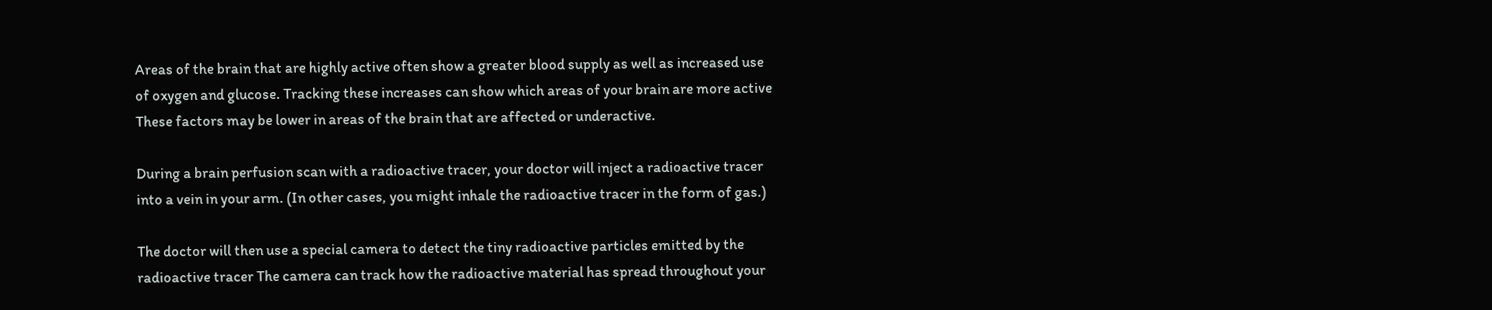Areas of the brain that are highly active often show a greater blood supply as well as increased use of oxygen and glucose. Tracking these increases can show which areas of your brain are more active These factors may be lower in areas of the brain that are affected or underactive.

During a brain perfusion scan with a radioactive tracer, your doctor will inject a radioactive tracer into a vein in your arm. (In other cases, you might inhale the radioactive tracer in the form of gas.)

The doctor will then use a special camera to detect the tiny radioactive particles emitted by the radioactive tracer The camera can track how the radioactive material has spread throughout your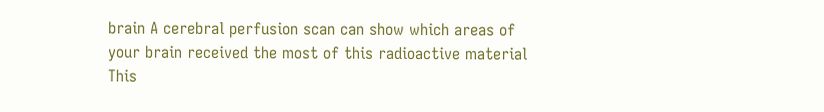brain A cerebral perfusion scan can show which areas of your brain received the most of this radioactive material This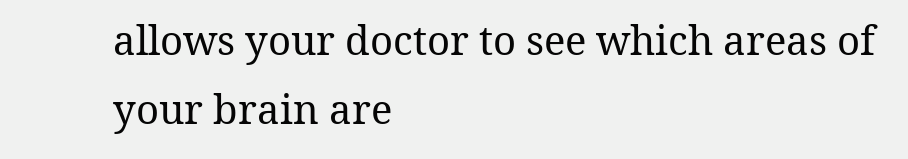allows your doctor to see which areas of your brain are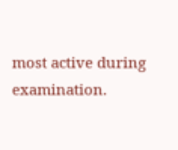most active during examination.